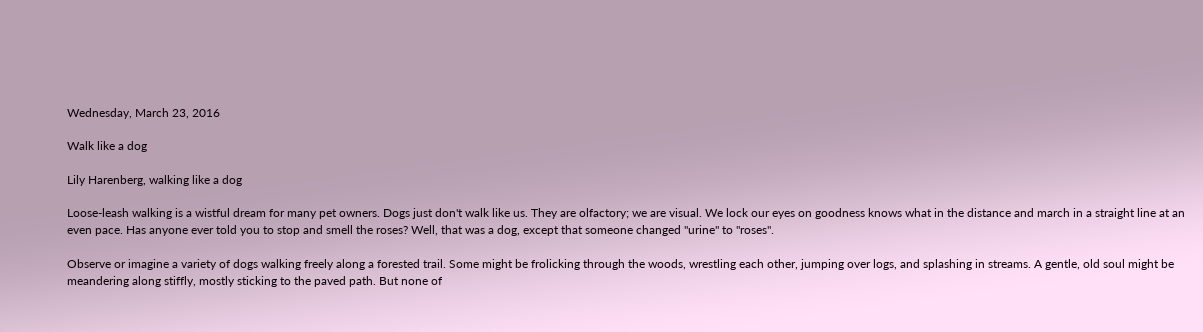Wednesday, March 23, 2016

Walk like a dog

Lily Harenberg, walking like a dog

Loose-leash walking is a wistful dream for many pet owners. Dogs just don't walk like us. They are olfactory; we are visual. We lock our eyes on goodness knows what in the distance and march in a straight line at an even pace. Has anyone ever told you to stop and smell the roses? Well, that was a dog, except that someone changed "urine" to "roses".

Observe or imagine a variety of dogs walking freely along a forested trail. Some might be frolicking through the woods, wrestling each other, jumping over logs, and splashing in streams. A gentle, old soul might be meandering along stiffly, mostly sticking to the paved path. But none of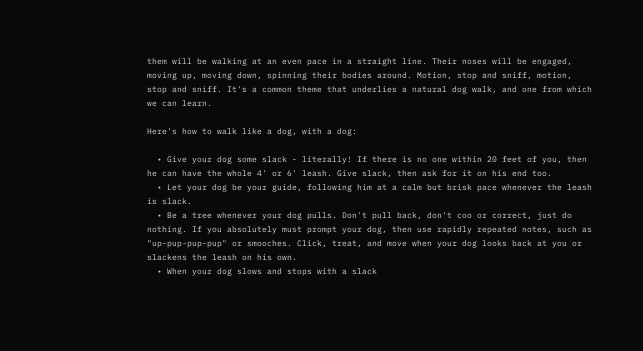them will be walking at an even pace in a straight line. Their noses will be engaged, moving up, moving down, spinning their bodies around. Motion, stop and sniff, motion, stop and sniff. It's a common theme that underlies a natural dog walk, and one from which we can learn.

Here's how to walk like a dog, with a dog:

  • Give your dog some slack - literally! If there is no one within 20 feet of you, then he can have the whole 4' or 6' leash. Give slack, then ask for it on his end too.
  • Let your dog be your guide, following him at a calm but brisk pace whenever the leash is slack.
  • Be a tree whenever your dog pulls. Don't pull back, don't coo or correct, just do nothing. If you absolutely must prompt your dog, then use rapidly repeated notes, such as "up-pup-pup-pup" or smooches. Click, treat, and move when your dog looks back at you or slackens the leash on his own.
  • When your dog slows and stops with a slack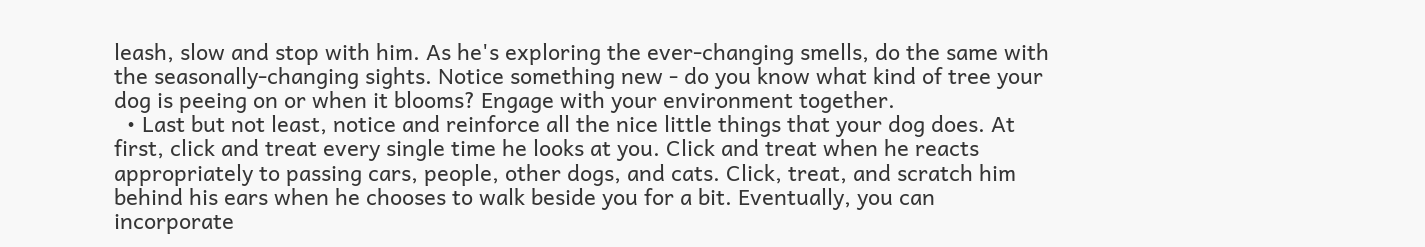leash, slow and stop with him. As he's exploring the ever-changing smells, do the same with the seasonally-changing sights. Notice something new - do you know what kind of tree your dog is peeing on or when it blooms? Engage with your environment together.
  • Last but not least, notice and reinforce all the nice little things that your dog does. At first, click and treat every single time he looks at you. Click and treat when he reacts appropriately to passing cars, people, other dogs, and cats. Click, treat, and scratch him behind his ears when he chooses to walk beside you for a bit. Eventually, you can incorporate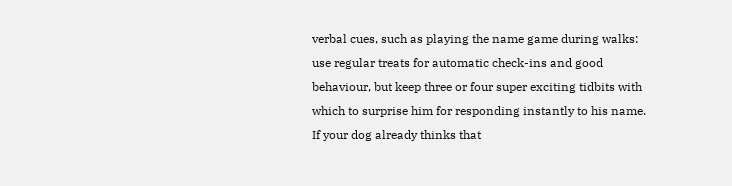verbal cues, such as playing the name game during walks: use regular treats for automatic check-ins and good behaviour, but keep three or four super exciting tidbits with which to surprise him for responding instantly to his name.
If your dog already thinks that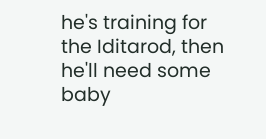he's training for the Iditarod, then he'll need some baby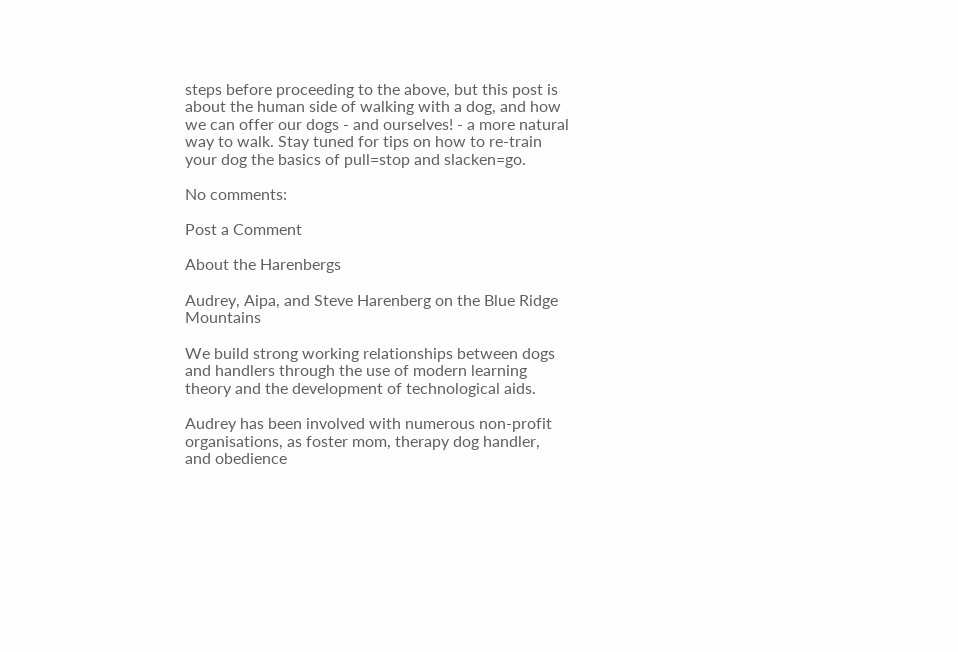steps before proceeding to the above, but this post is about the human side of walking with a dog, and how we can offer our dogs - and ourselves! - a more natural way to walk. Stay tuned for tips on how to re-train your dog the basics of pull=stop and slacken=go.

No comments:

Post a Comment

About the Harenbergs

Audrey, Aipa, and Steve Harenberg on the Blue Ridge Mountains

We build strong working relationships between dogs and handlers through the use of modern learning theory and the development of technological aids.

Audrey has been involved with numerous non-profit organisations, as foster mom, therapy dog handler, and obedience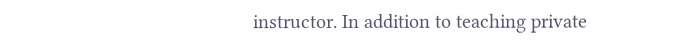instructor. In addition to teaching private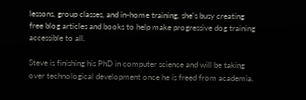lessons, group classes, and in-home training, she's busy creating free blog articles and books to help make progressive dog training accessible to all.

Steve is finishing his PhD in computer science and will be taking over technological development once he is freed from academia.